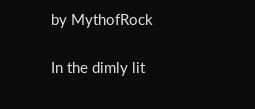by MythofRock

In the dimly lit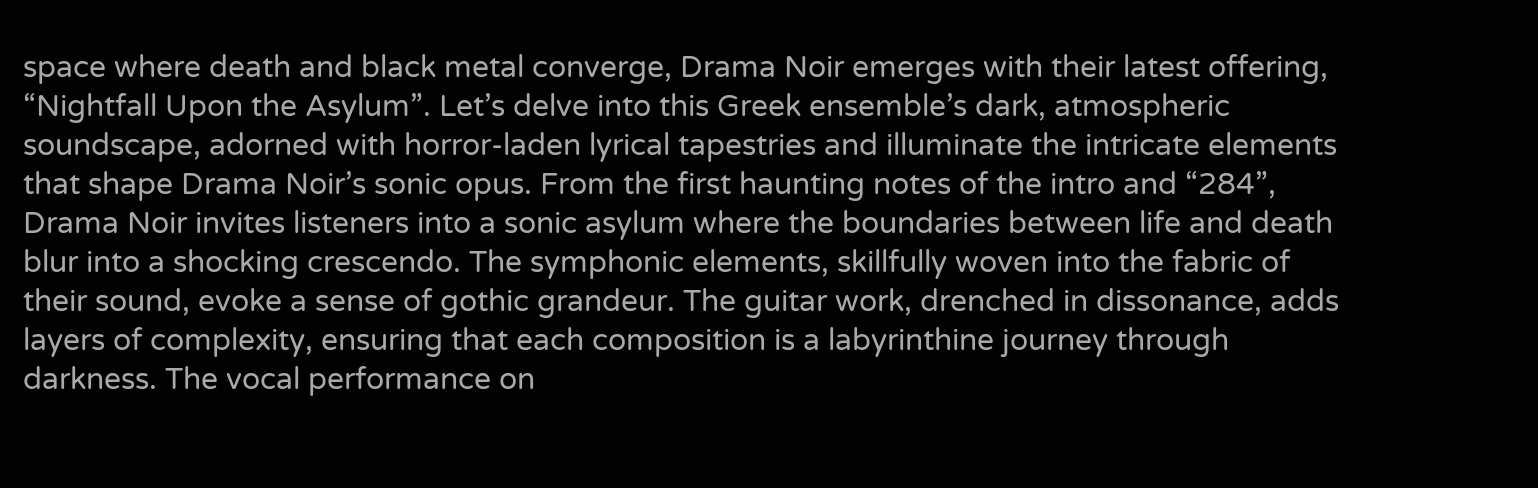space where death and black metal converge, Drama Noir emerges with their latest offering, “Nightfall Upon the Asylum”. Let’s delve into this Greek ensemble’s dark, atmospheric soundscape, adorned with horror-laden lyrical tapestries and illuminate the intricate elements that shape Drama Noir’s sonic opus. From the first haunting notes of the intro and “284”, Drama Noir invites listeners into a sonic asylum where the boundaries between life and death blur into a shocking crescendo. The symphonic elements, skillfully woven into the fabric of their sound, evoke a sense of gothic grandeur. The guitar work, drenched in dissonance, adds layers of complexity, ensuring that each composition is a labyrinthine journey through darkness. The vocal performance on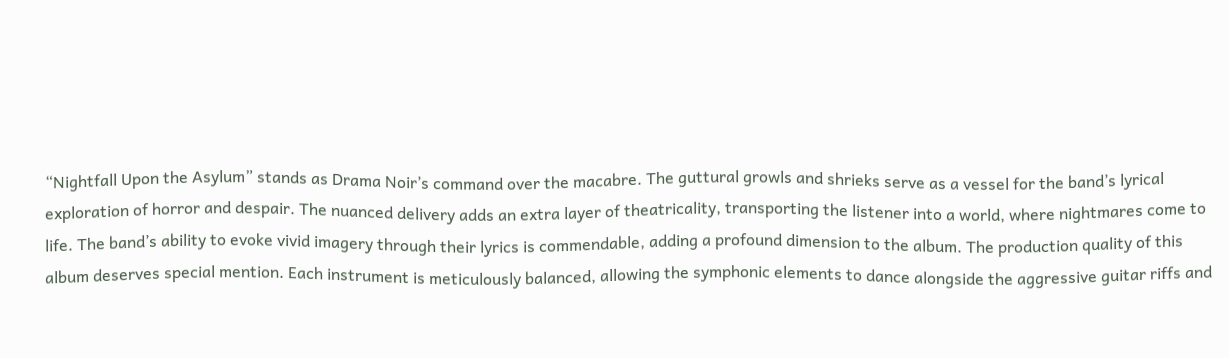“Nightfall Upon the Asylum” stands as Drama Noir’s command over the macabre. The guttural growls and shrieks serve as a vessel for the band’s lyrical exploration of horror and despair. The nuanced delivery adds an extra layer of theatricality, transporting the listener into a world, where nightmares come to life. The band’s ability to evoke vivid imagery through their lyrics is commendable, adding a profound dimension to the album. The production quality of this album deserves special mention. Each instrument is meticulously balanced, allowing the symphonic elements to dance alongside the aggressive guitar riffs and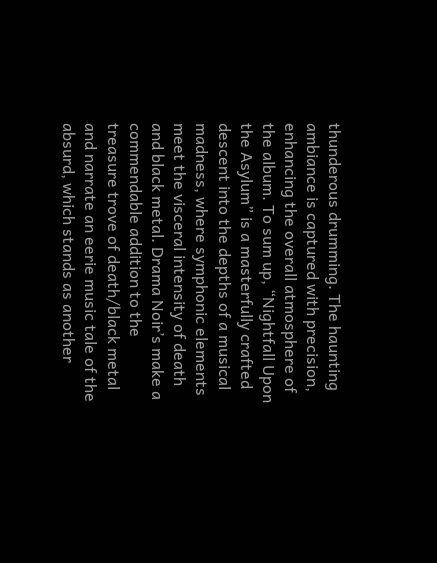thunderous drumming. The haunting ambiance is captured with precision, enhancing the overall atmosphere of the album. To sum up, “Nightfall Upon the Asylum” is a masterfully crafted descent into the depths of a musical madness, where symphonic elements meet the visceral intensity of death and black metal. Drama Noir’s make a commendable addition to the treasure trove of death/black metal and narrate an eerie music tale of the absurd, which stands as another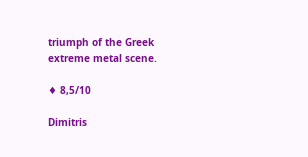triumph of the Greek extreme metal scene.

♦ 8,5/10

Dimitris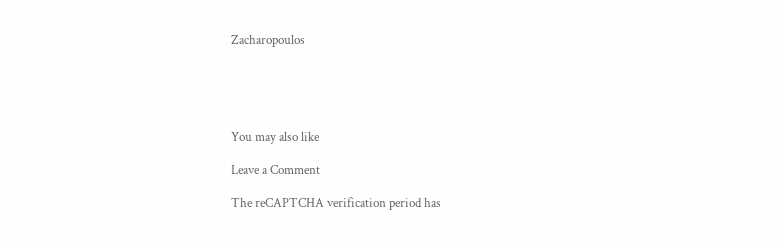Zacharopoulos





You may also like

Leave a Comment

The reCAPTCHA verification period has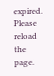expired. Please reload the page.